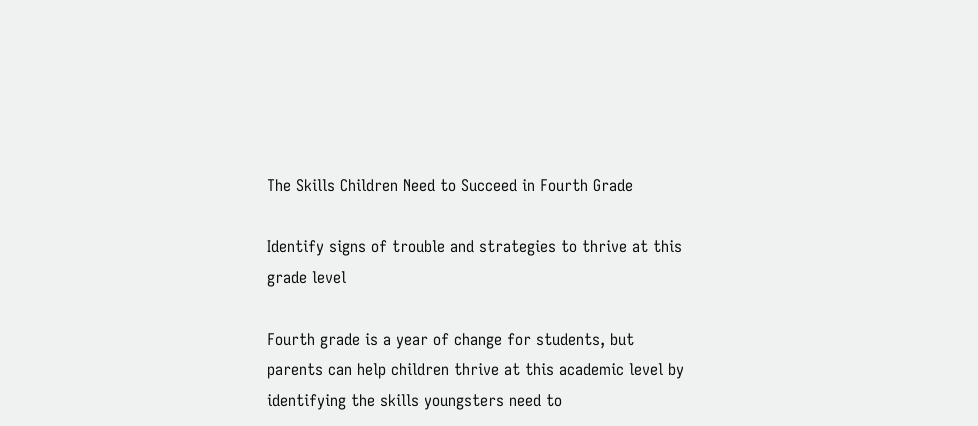The Skills Children Need to Succeed in Fourth Grade

Identify signs of trouble and strategies to thrive at this grade level

Fourth grade is a year of change for students, but parents can help children thrive at this academic level by identifying the skills youngsters need to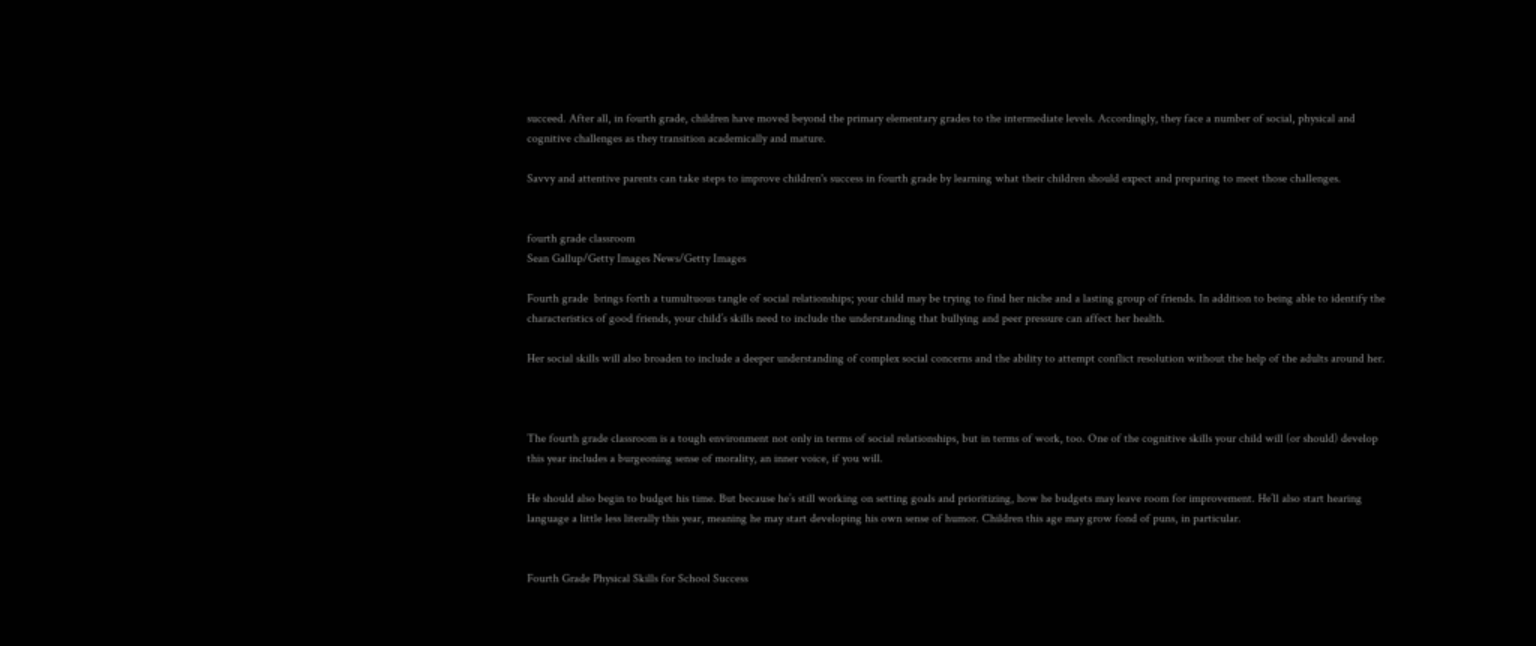succeed. After all, in fourth grade, children have moved beyond the primary elementary grades to the intermediate levels. Accordingly, they face a number of social, physical and cognitive challenges as they transition academically and mature.

Savvy and attentive parents can take steps to improve children's success in fourth grade by learning what their children should expect and preparing to meet those challenges.


fourth grade classroom
Sean Gallup/Getty Images News/Getty Images

Fourth grade  brings forth a tumultuous tangle of social relationships; your child may be trying to find her niche and a lasting group of friends. In addition to being able to identify the characteristics of good friends, your child’s skills need to include the understanding that bullying and peer pressure can affect her health.

Her social skills will also broaden to include a deeper understanding of complex social concerns and the ability to attempt conflict resolution without the help of the adults around her.



The fourth grade classroom is a tough environment not only in terms of social relationships, but in terms of work, too. One of the cognitive skills your child will (or should) develop this year includes a burgeoning sense of morality, an inner voice, if you will.

He should also begin to budget his time. But because he’s still working on setting goals and prioritizing, how he budgets may leave room for improvement. He’ll also start hearing language a little less literally this year, meaning he may start developing his own sense of humor. Children this age may grow fond of puns, in particular.


Fourth Grade Physical Skills for School Success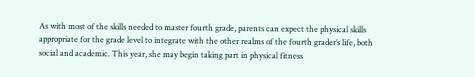As with most of the skills needed to master fourth grade, parents can expect the physical skills appropriate for the grade level to integrate with the other realms of the fourth grader’s life, both social and academic. This year, she may begin taking part in physical fitness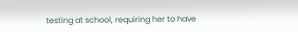testing at school, requiring her to have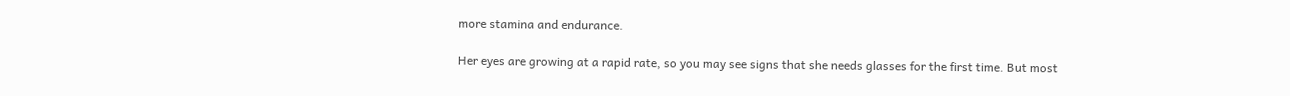more stamina and endurance.

Her eyes are growing at a rapid rate, so you may see signs that she needs glasses for the first time. But most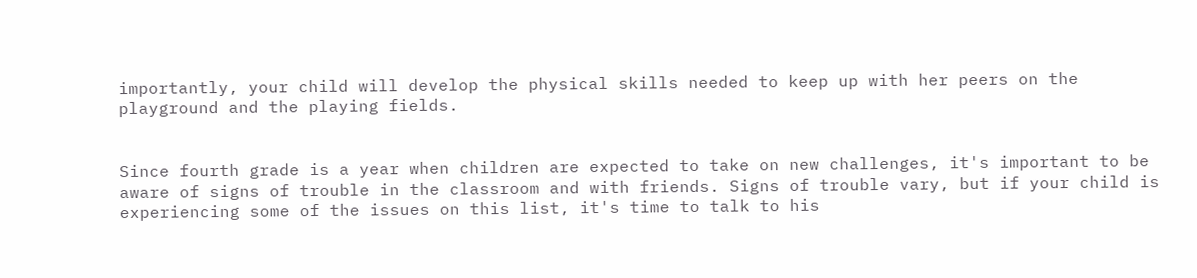importantly, your child will develop the physical skills needed to keep up with her peers on the playground and the playing fields.


Since fourth grade is a year when children are expected to take on new challenges, it's important to be aware of signs of trouble in the classroom and with friends. Signs of trouble vary, but if your child is experiencing some of the issues on this list, it's time to talk to his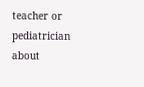teacher or pediatrician about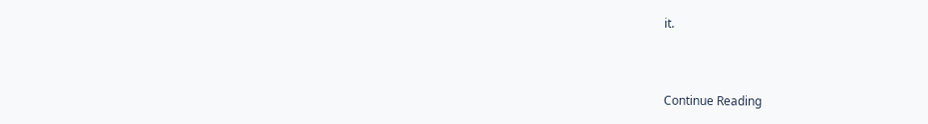it.


Continue Reading